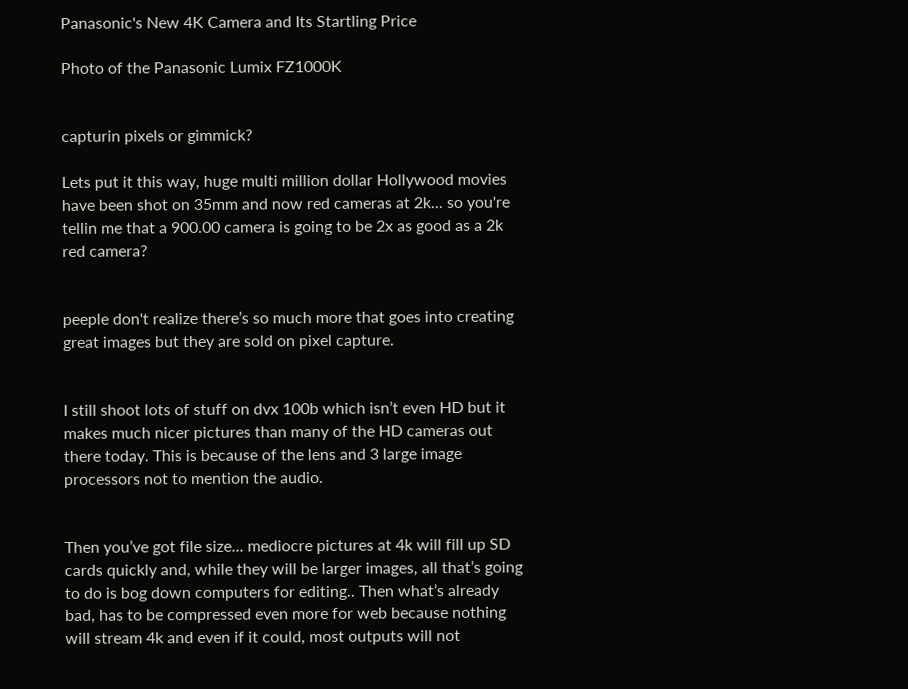Panasonic's New 4K Camera and Its Startling Price

Photo of the Panasonic Lumix FZ1000K


capturin pixels or gimmick?

Lets put it this way, huge multi million dollar Hollywood movies have been shot on 35mm and now red cameras at 2k... so you're tellin me that a 900.00 camera is going to be 2x as good as a 2k red camera?


peeple don't realize there’s so much more that goes into creating great images but they are sold on pixel capture.


I still shoot lots of stuff on dvx 100b which isn’t even HD but it makes much nicer pictures than many of the HD cameras out there today. This is because of the lens and 3 large image processors not to mention the audio.


Then you’ve got file size... mediocre pictures at 4k will fill up SD cards quickly and, while they will be larger images, all that’s going to do is bog down computers for editing.. Then what’s already bad, has to be compressed even more for web because nothing will stream 4k and even if it could, most outputs will not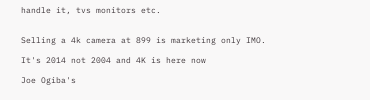handle it, tvs monitors etc.


Selling a 4k camera at 899 is marketing only IMO.

It's 2014 not 2004 and 4K is here now

Joe Ogiba's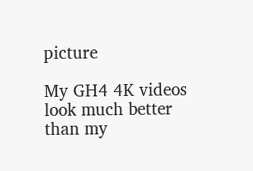picture

My GH4 4K videos look much better than my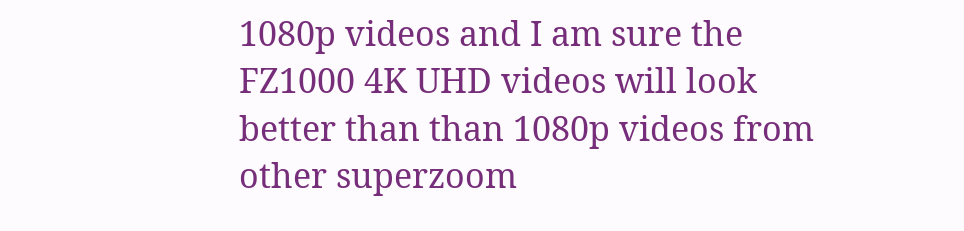1080p videos and I am sure the FZ1000 4K UHD videos will look better than than 1080p videos from other superzoom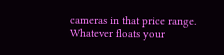cameras in that price range. Whatever floats your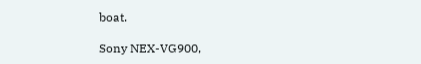boat.

Sony NEX-VG900,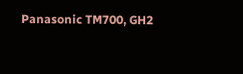Panasonic TM700, GH2